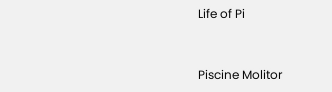Life of Pi


Piscine Molitor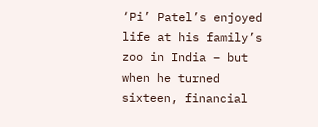‘Pi’ Patel’s enjoyed life at his family’s zoo in India – but when he turned sixteen, financial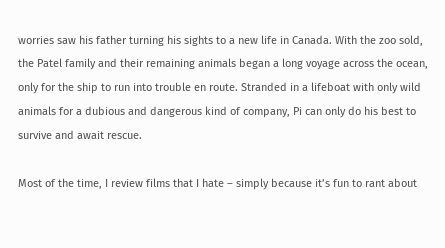worries saw his father turning his sights to a new life in Canada. With the zoo sold, the Patel family and their remaining animals began a long voyage across the ocean, only for the ship to run into trouble en route. Stranded in a lifeboat with only wild animals for a dubious and dangerous kind of company, Pi can only do his best to survive and await rescue.

Most of the time, I review films that I hate – simply because it’s fun to rant about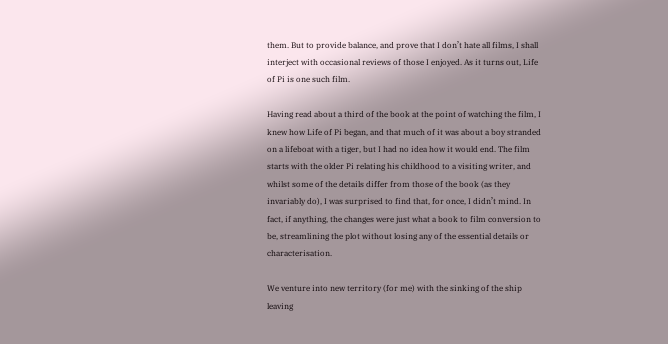them. But to provide balance, and prove that I don’t hate all films, I shall interject with occasional reviews of those I enjoyed. As it turns out, Life of Pi is one such film.

Having read about a third of the book at the point of watching the film, I knew how Life of Pi began, and that much of it was about a boy stranded on a lifeboat with a tiger, but I had no idea how it would end. The film starts with the older Pi relating his childhood to a visiting writer, and whilst some of the details differ from those of the book (as they invariably do), I was surprised to find that, for once, I didn’t mind. In fact, if anything, the changes were just what a book to film conversion to be, streamlining the plot without losing any of the essential details or characterisation.

We venture into new territory (for me) with the sinking of the ship leaving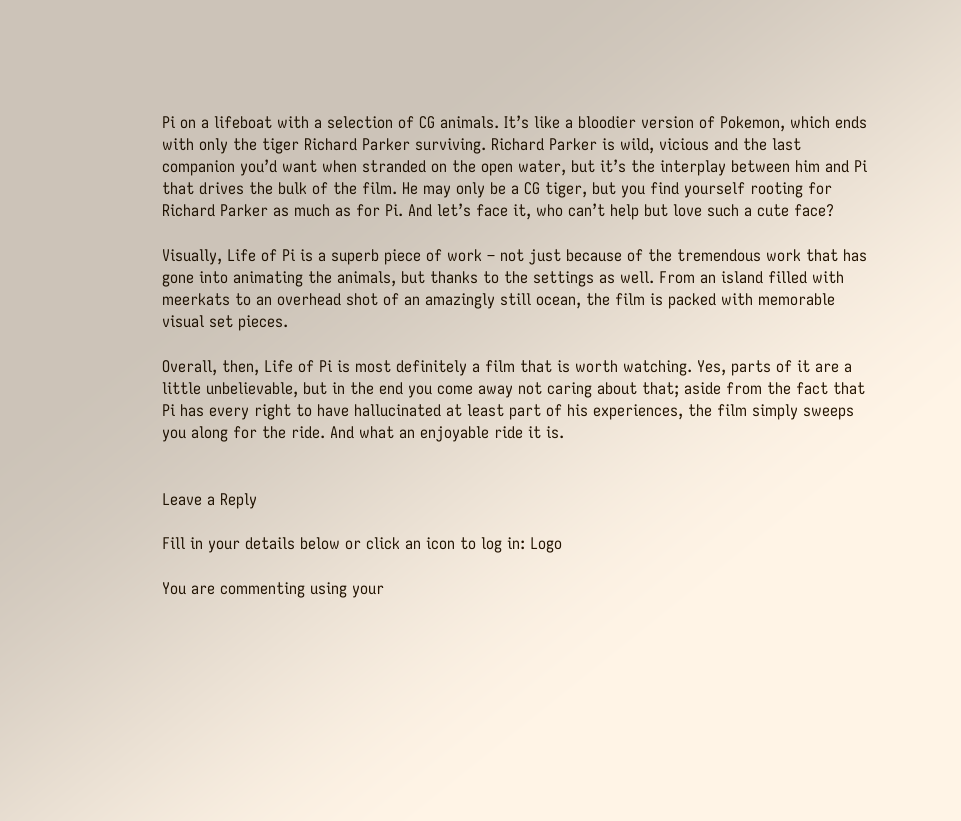Pi on a lifeboat with a selection of CG animals. It’s like a bloodier version of Pokemon, which ends with only the tiger Richard Parker surviving. Richard Parker is wild, vicious and the last companion you’d want when stranded on the open water, but it’s the interplay between him and Pi that drives the bulk of the film. He may only be a CG tiger, but you find yourself rooting for Richard Parker as much as for Pi. And let’s face it, who can’t help but love such a cute face?

Visually, Life of Pi is a superb piece of work – not just because of the tremendous work that has gone into animating the animals, but thanks to the settings as well. From an island filled with meerkats to an overhead shot of an amazingly still ocean, the film is packed with memorable visual set pieces.

Overall, then, Life of Pi is most definitely a film that is worth watching. Yes, parts of it are a little unbelievable, but in the end you come away not caring about that; aside from the fact that Pi has every right to have hallucinated at least part of his experiences, the film simply sweeps you along for the ride. And what an enjoyable ride it is.


Leave a Reply

Fill in your details below or click an icon to log in: Logo

You are commenting using your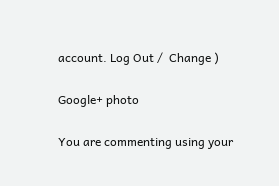account. Log Out /  Change )

Google+ photo

You are commenting using your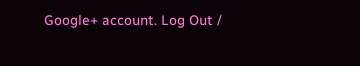Google+ account. Log Out /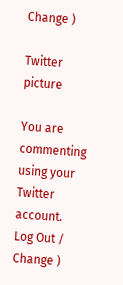Change )

Twitter picture

You are commenting using your Twitter account. Log Out /  Change )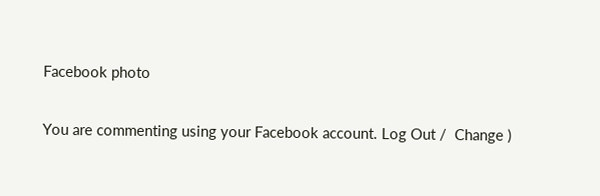Facebook photo

You are commenting using your Facebook account. Log Out /  Change )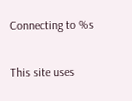Connecting to %s

This site uses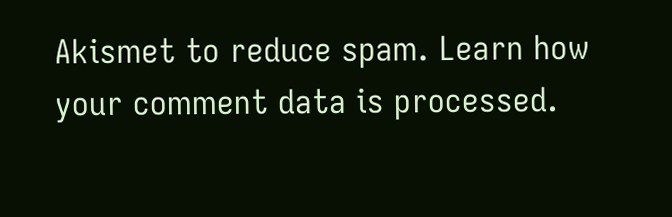Akismet to reduce spam. Learn how your comment data is processed.